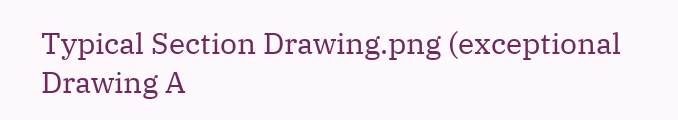Typical Section Drawing.png (exceptional Drawing A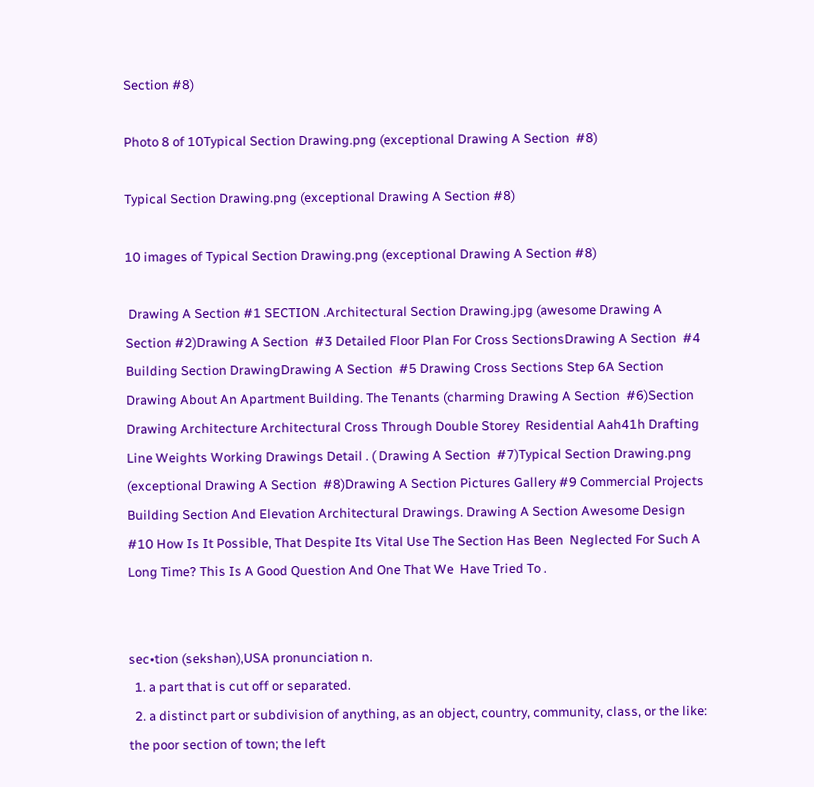Section #8)

Photo 8 of 10Typical Section Drawing.png (exceptional Drawing A Section  #8)

Typical Section Drawing.png (exceptional Drawing A Section #8)

10 images of Typical Section Drawing.png (exceptional Drawing A Section #8)

 Drawing A Section #1 SECTION .Architectural Section Drawing.jpg (awesome Drawing A Section #2)Drawing A Section  #3 Detailed Floor Plan For Cross SectionsDrawing A Section  #4 Building Section DrawingDrawing A Section  #5 Drawing Cross Sections Step 6A Section Drawing About An Apartment Building. The Tenants (charming Drawing A Section  #6)Section Drawing Architecture Architectural Cross Through Double Storey  Residential Aah41h Drafting Line Weights Working Drawings Detail . ( Drawing A Section  #7)Typical Section Drawing.png (exceptional Drawing A Section  #8)Drawing A Section Pictures Gallery #9 Commercial Projects Building Section And Elevation Architectural Drawings. Drawing A Section Awesome Design #10 How Is It Possible, That Despite Its Vital Use The Section Has Been  Neglected For Such A Long Time? This Is A Good Question And One That We  Have Tried To .


sec•tion (sekshən),USA pronunciation n.
  1. a part that is cut off or separated.
  2. a distinct part or subdivision of anything, as an object, country, community, class, or the like: the poor section of town; the left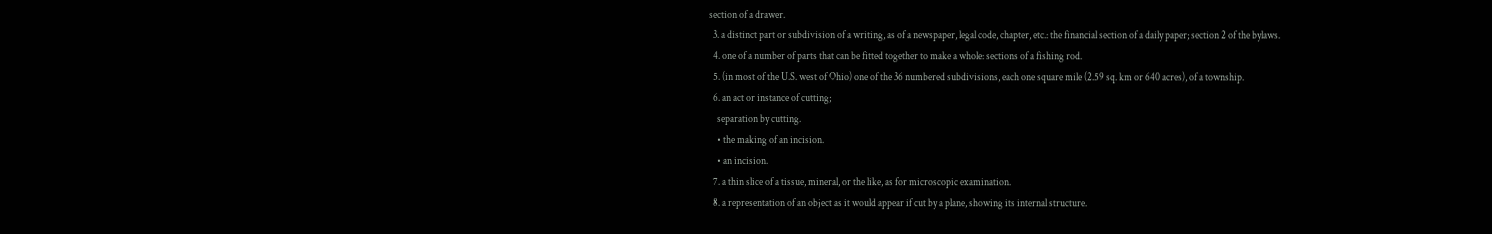section of a drawer.
  3. a distinct part or subdivision of a writing, as of a newspaper, legal code, chapter, etc.: the financial section of a daily paper; section 2 of the bylaws.
  4. one of a number of parts that can be fitted together to make a whole: sections of a fishing rod.
  5. (in most of the U.S. west of Ohio) one of the 36 numbered subdivisions, each one square mile (2.59 sq. km or 640 acres), of a township.
  6. an act or instance of cutting;
    separation by cutting.
    • the making of an incision.
    • an incision.
  7. a thin slice of a tissue, mineral, or the like, as for microscopic examination.
  8. a representation of an object as it would appear if cut by a plane, showing its internal structure.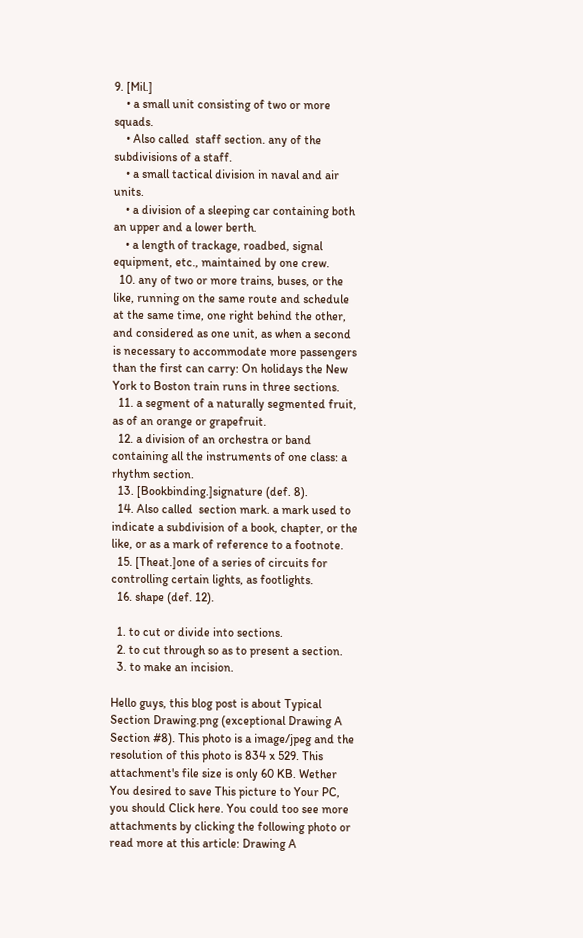9. [Mil.]
    • a small unit consisting of two or more squads.
    • Also called  staff section. any of the subdivisions of a staff.
    • a small tactical division in naval and air units.
    • a division of a sleeping car containing both an upper and a lower berth.
    • a length of trackage, roadbed, signal equipment, etc., maintained by one crew.
  10. any of two or more trains, buses, or the like, running on the same route and schedule at the same time, one right behind the other, and considered as one unit, as when a second is necessary to accommodate more passengers than the first can carry: On holidays the New York to Boston train runs in three sections.
  11. a segment of a naturally segmented fruit, as of an orange or grapefruit.
  12. a division of an orchestra or band containing all the instruments of one class: a rhythm section.
  13. [Bookbinding.]signature (def. 8).
  14. Also called  section mark. a mark used to indicate a subdivision of a book, chapter, or the like, or as a mark of reference to a footnote.
  15. [Theat.]one of a series of circuits for controlling certain lights, as footlights.
  16. shape (def. 12).

  1. to cut or divide into sections.
  2. to cut through so as to present a section.
  3. to make an incision.

Hello guys, this blog post is about Typical Section Drawing.png (exceptional Drawing A Section #8). This photo is a image/jpeg and the resolution of this photo is 834 x 529. This attachment's file size is only 60 KB. Wether You desired to save This picture to Your PC, you should Click here. You could too see more attachments by clicking the following photo or read more at this article: Drawing A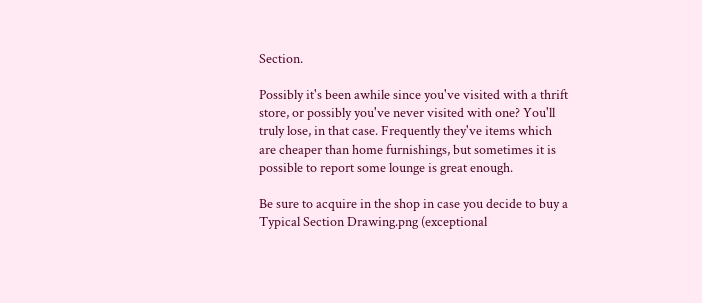Section.

Possibly it's been awhile since you've visited with a thrift store, or possibly you've never visited with one? You'll truly lose, in that case. Frequently they've items which are cheaper than home furnishings, but sometimes it is possible to report some lounge is great enough.

Be sure to acquire in the shop in case you decide to buy a Typical Section Drawing.png (exceptional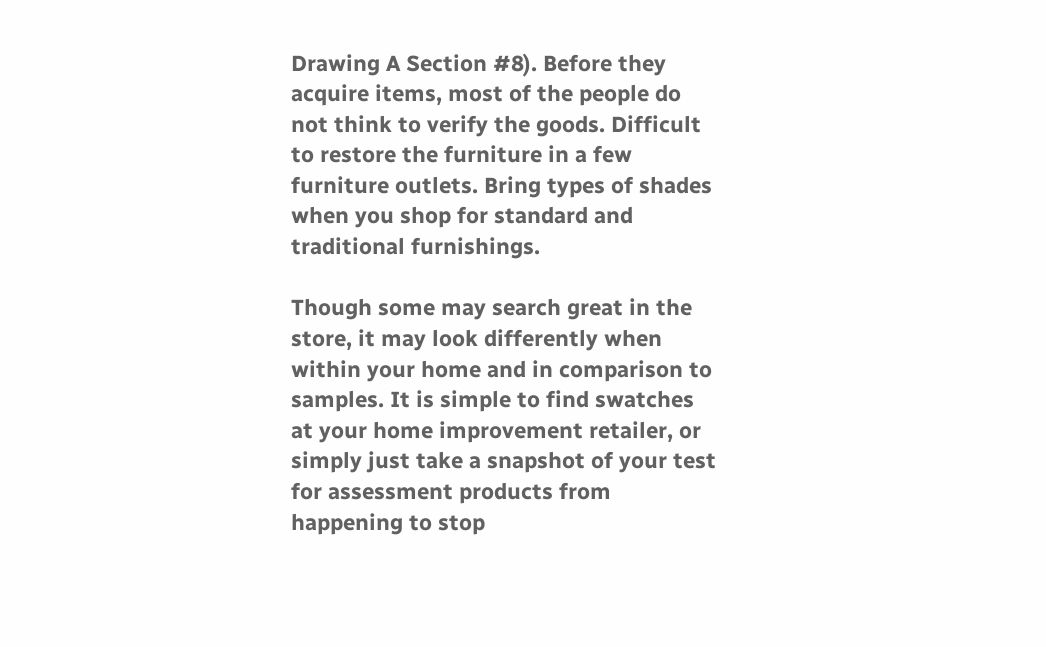Drawing A Section #8). Before they acquire items, most of the people do not think to verify the goods. Difficult to restore the furniture in a few furniture outlets. Bring types of shades when you shop for standard and traditional furnishings.

Though some may search great in the store, it may look differently when within your home and in comparison to samples. It is simple to find swatches at your home improvement retailer, or simply just take a snapshot of your test for assessment products from happening to stop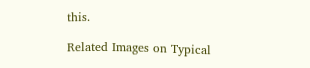this.

Related Images on Typical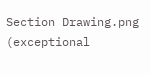Section Drawing.png (exceptional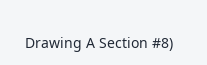Drawing A Section #8)